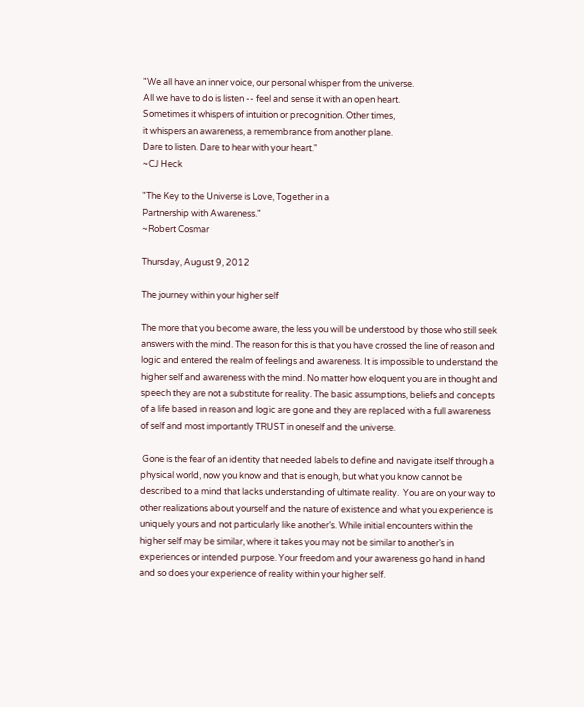"We all have an inner voice, our personal whisper from the universe.
All we have to do is listen -- feel and sense it with an open heart.
Sometimes it whispers of intuition or precognition. Other times,
it whispers an awareness, a remembrance from another plane.
Dare to listen. Dare to hear with your heart."
~CJ Heck

"The Key to the Universe is Love, Together in a
Partnership with Awareness."
~Robert Cosmar

Thursday, August 9, 2012

The journey within your higher self

The more that you become aware, the less you will be understood by those who still seek answers with the mind. The reason for this is that you have crossed the line of reason and logic and entered the realm of feelings and awareness. It is impossible to understand the higher self and awareness with the mind. No matter how eloquent you are in thought and speech they are not a substitute for reality. The basic assumptions, beliefs and concepts of a life based in reason and logic are gone and they are replaced with a full awareness of self and most importantly TRUST in oneself and the universe.

 Gone is the fear of an identity that needed labels to define and navigate itself through a physical world, now you know and that is enough, but what you know cannot be described to a mind that lacks understanding of ultimate reality.  You are on your way to other realizations about yourself and the nature of existence and what you experience is uniquely yours and not particularly like another’s. While initial encounters within the higher self may be similar, where it takes you may not be similar to another’s in experiences or intended purpose. Your freedom and your awareness go hand in hand and so does your experience of reality within your higher self.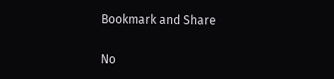Bookmark and Share

No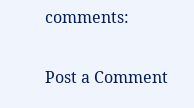comments:

Post a Comment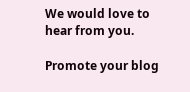We would love to hear from you.

Promote your blog